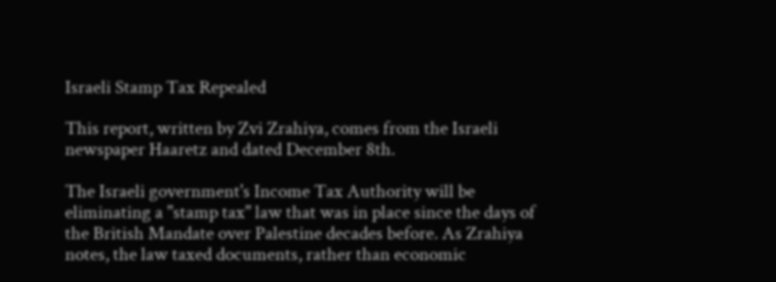Israeli Stamp Tax Repealed

This report, written by Zvi Zrahiya, comes from the Israeli newspaper Haaretz and dated December 8th.

The Israeli government's Income Tax Authority will be eliminating a "stamp tax" law that was in place since the days of the British Mandate over Palestine decades before. As Zrahiya notes, the law taxed documents, rather than economic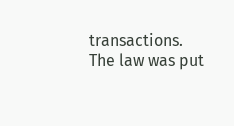transactions. The law was put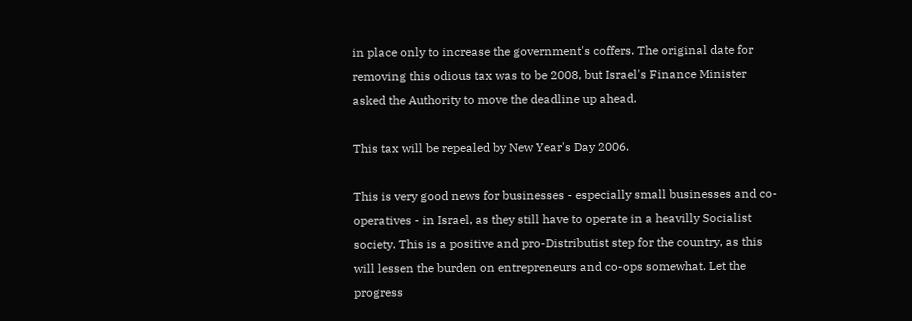in place only to increase the government's coffers. The original date for removing this odious tax was to be 2008, but Israel's Finance Minister asked the Authority to move the deadline up ahead.

This tax will be repealed by New Year's Day 2006.

This is very good news for businesses - especially small businesses and co-operatives - in Israel, as they still have to operate in a heavilly Socialist society. This is a positive and pro-Distributist step for the country, as this will lessen the burden on entrepreneurs and co-ops somewhat. Let the progress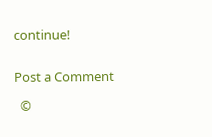continue!


Post a Comment

  ©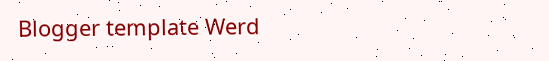Blogger template Werd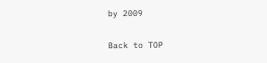by 2009

Back to TOP